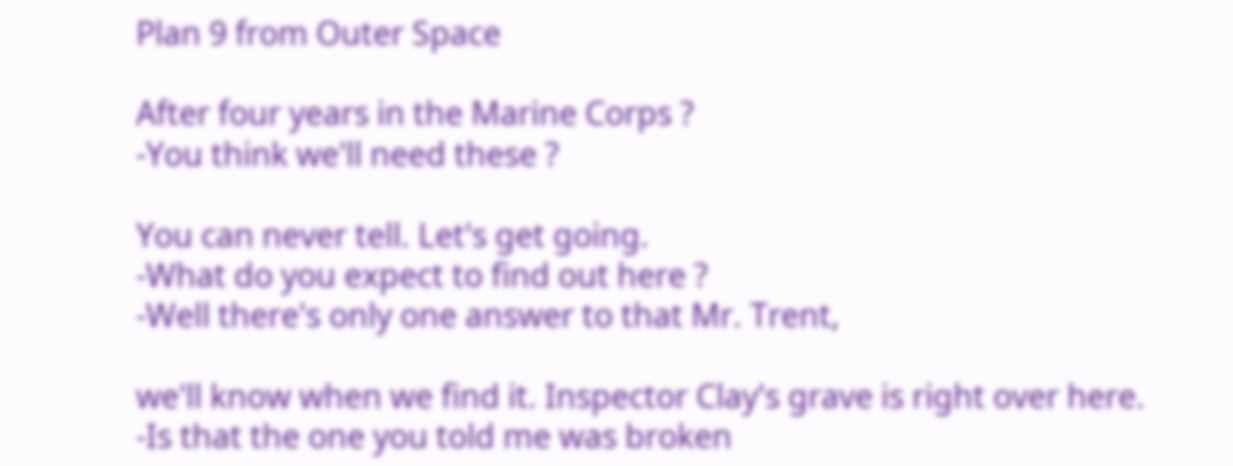Plan 9 from Outer Space

After four years in the Marine Corps ?
-You think we'll need these ?

You can never tell. Let's get going.
-What do you expect to find out here ?
-Well there's only one answer to that Mr. Trent,

we'll know when we find it. Inspector Clay's grave is right over here.
-Is that the one you told me was broken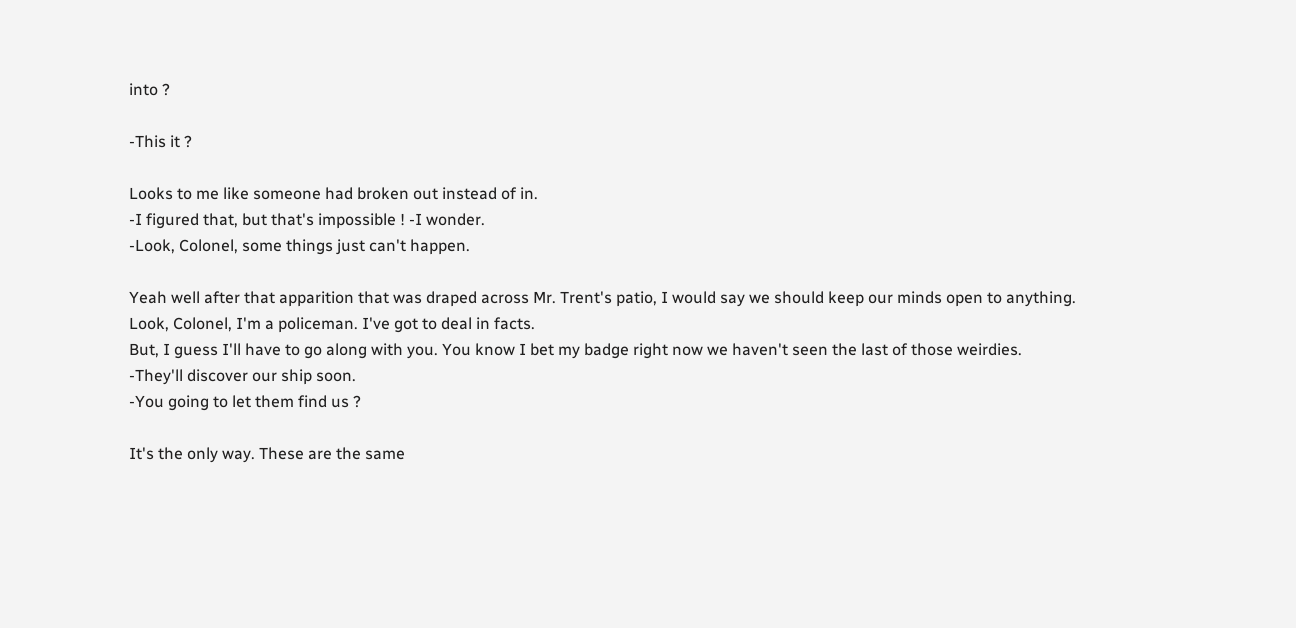into ?

-This it ?

Looks to me like someone had broken out instead of in.
-I figured that, but that's impossible ! -I wonder.
-Look, Colonel, some things just can't happen.

Yeah well after that apparition that was draped across Mr. Trent's patio, I would say we should keep our minds open to anything.
Look, Colonel, I'm a policeman. I've got to deal in facts.
But, I guess I'll have to go along with you. You know I bet my badge right now we haven't seen the last of those weirdies.
-They'll discover our ship soon.
-You going to let them find us ?

It's the only way. These are the same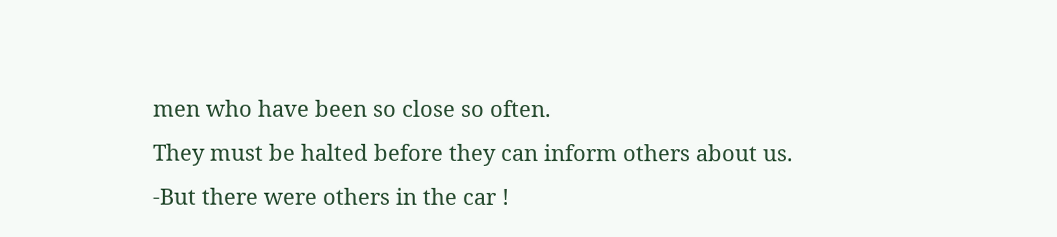men who have been so close so often.
They must be halted before they can inform others about us.
-But there were others in the car !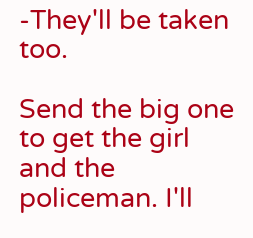-They'll be taken too.

Send the big one to get the girl and the policeman. I'll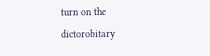turn on the dictorobitary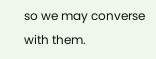so we may converse with them.